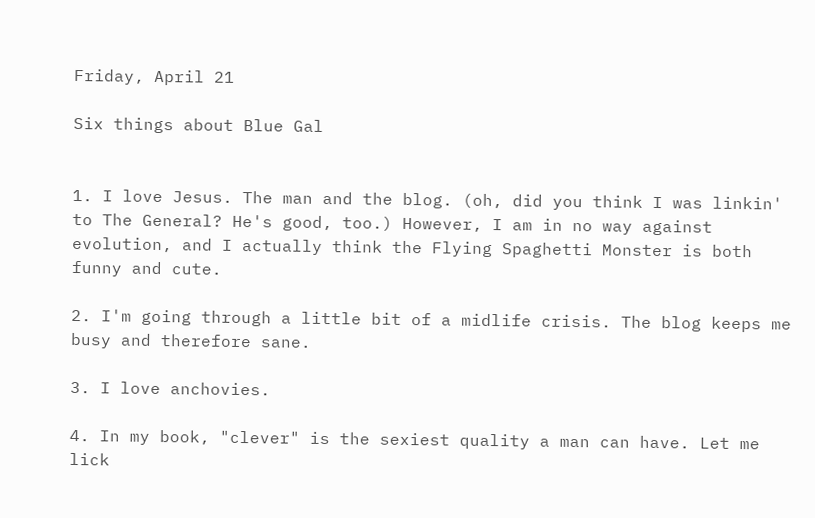Friday, April 21

Six things about Blue Gal


1. I love Jesus. The man and the blog. (oh, did you think I was linkin' to The General? He's good, too.) However, I am in no way against evolution, and I actually think the Flying Spaghetti Monster is both funny and cute.

2. I'm going through a little bit of a midlife crisis. The blog keeps me busy and therefore sane.

3. I love anchovies.

4. In my book, "clever" is the sexiest quality a man can have. Let me lick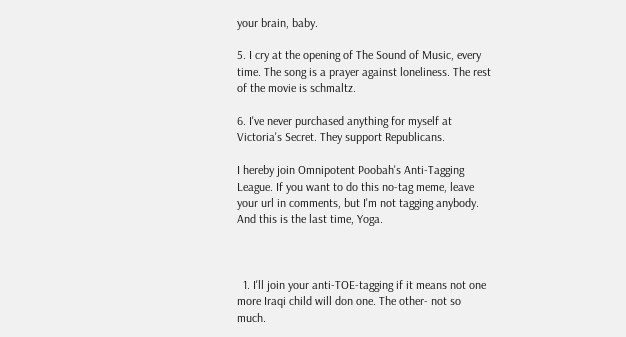your brain, baby.

5. I cry at the opening of The Sound of Music, every time. The song is a prayer against loneliness. The rest of the movie is schmaltz.

6. I've never purchased anything for myself at Victoria's Secret. They support Republicans.

I hereby join Omnipotent Poobah's Anti-Tagging League. If you want to do this no-tag meme, leave your url in comments, but I'm not tagging anybody. And this is the last time, Yoga.



  1. I'll join your anti-TOE-tagging if it means not one more Iraqi child will don one. The other- not so much.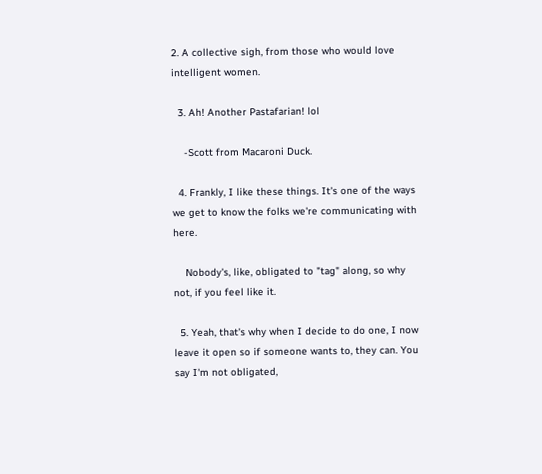2. A collective sigh, from those who would love intelligent women.

  3. Ah! Another Pastafarian! lol

    -Scott from Macaroni Duck.

  4. Frankly, I like these things. It's one of the ways we get to know the folks we're communicating with here.

    Nobody's, like, obligated to "tag" along, so why not, if you feel like it.

  5. Yeah, that's why when I decide to do one, I now leave it open so if someone wants to, they can. You say I'm not obligated,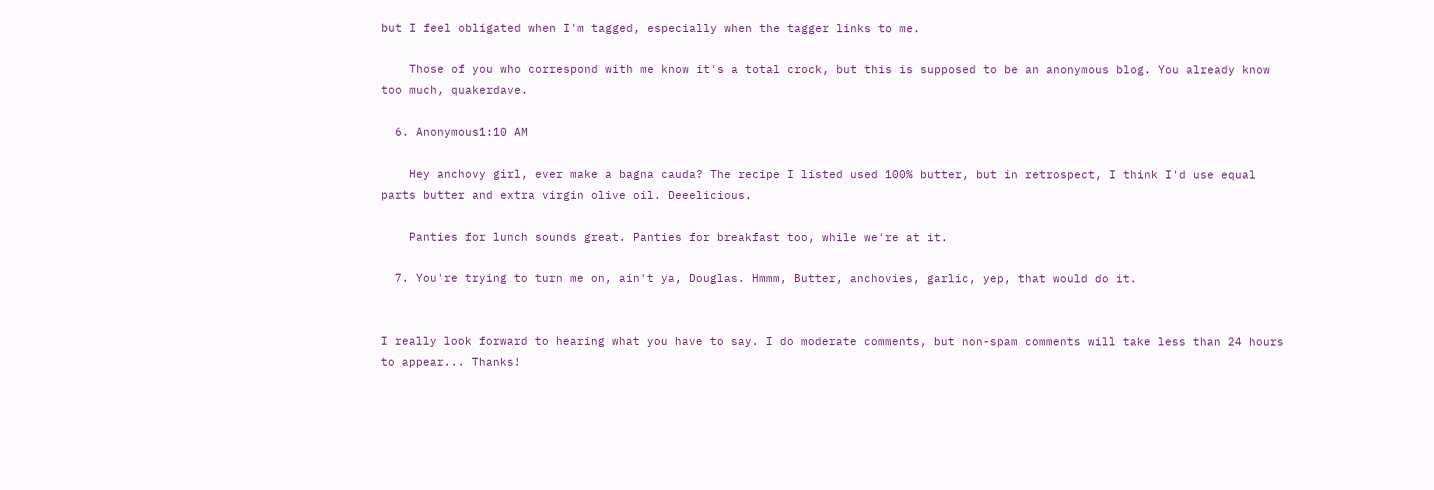but I feel obligated when I'm tagged, especially when the tagger links to me.

    Those of you who correspond with me know it's a total crock, but this is supposed to be an anonymous blog. You already know too much, quakerdave.

  6. Anonymous1:10 AM

    Hey anchovy girl, ever make a bagna cauda? The recipe I listed used 100% butter, but in retrospect, I think I'd use equal parts butter and extra virgin olive oil. Deeelicious.

    Panties for lunch sounds great. Panties for breakfast too, while we're at it.

  7. You're trying to turn me on, ain't ya, Douglas. Hmmm, Butter, anchovies, garlic, yep, that would do it.


I really look forward to hearing what you have to say. I do moderate comments, but non-spam comments will take less than 24 hours to appear... Thanks!